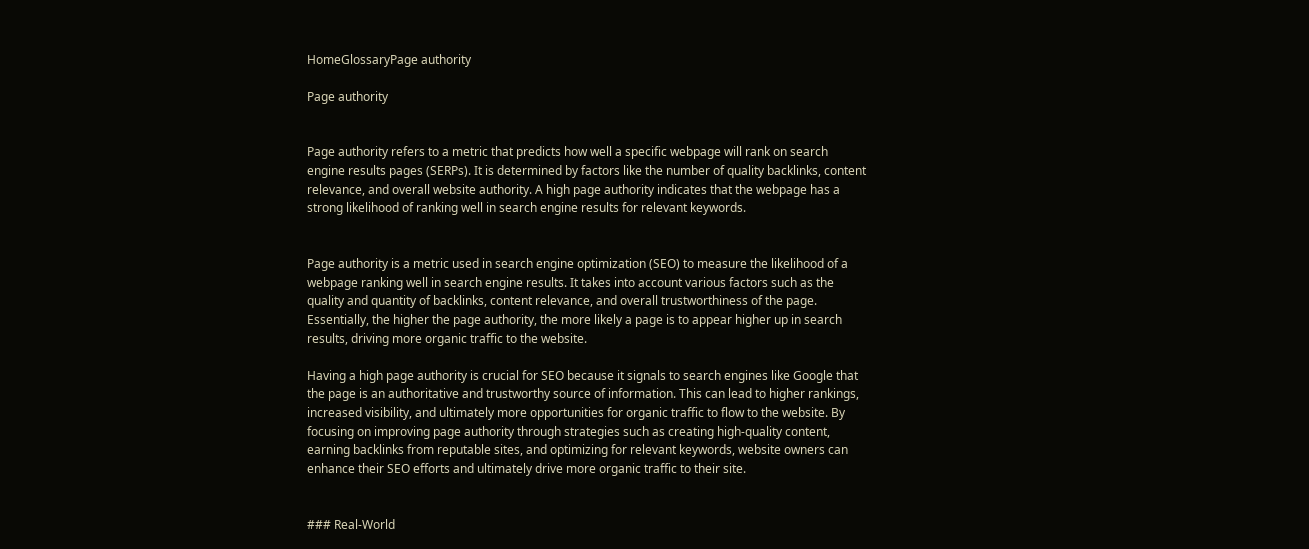HomeGlossaryPage authority

Page authority


Page authority refers to a metric that predicts how well a specific webpage will rank on search engine results pages (SERPs). It is determined by factors like the number of quality backlinks, content relevance, and overall website authority. A high page authority indicates that the webpage has a strong likelihood of ranking well in search engine results for relevant keywords.


Page authority is a metric used in search engine optimization (SEO) to measure the likelihood of a webpage ranking well in search engine results. It takes into account various factors such as the quality and quantity of backlinks, content relevance, and overall trustworthiness of the page. Essentially, the higher the page authority, the more likely a page is to appear higher up in search results, driving more organic traffic to the website.

Having a high page authority is crucial for SEO because it signals to search engines like Google that the page is an authoritative and trustworthy source of information. This can lead to higher rankings, increased visibility, and ultimately more opportunities for organic traffic to flow to the website. By focusing on improving page authority through strategies such as creating high-quality content, earning backlinks from reputable sites, and optimizing for relevant keywords, website owners can enhance their SEO efforts and ultimately drive more organic traffic to their site.


### Real-World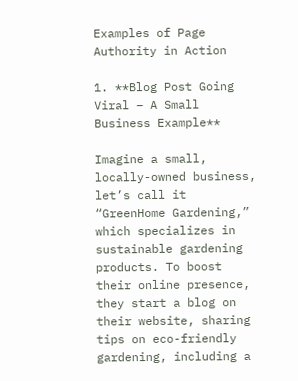Examples of Page Authority in Action

1. **Blog Post Going Viral – A Small Business Example**

Imagine a small, locally-owned business, let’s call it “GreenHome Gardening,” which specializes in sustainable gardening products. To boost their online presence, they start a blog on their website, sharing tips on eco-friendly gardening, including a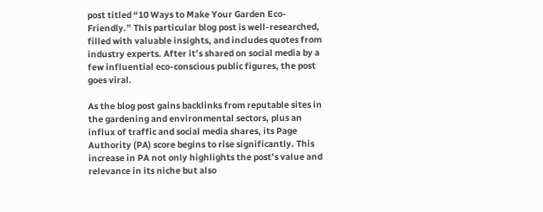post titled “10 Ways to Make Your Garden Eco-Friendly.” This particular blog post is well-researched, filled with valuable insights, and includes quotes from industry experts. After it’s shared on social media by a few influential eco-conscious public figures, the post goes viral.

As the blog post gains backlinks from reputable sites in the gardening and environmental sectors, plus an influx of traffic and social media shares, its Page Authority (PA) score begins to rise significantly. This increase in PA not only highlights the post’s value and relevance in its niche but also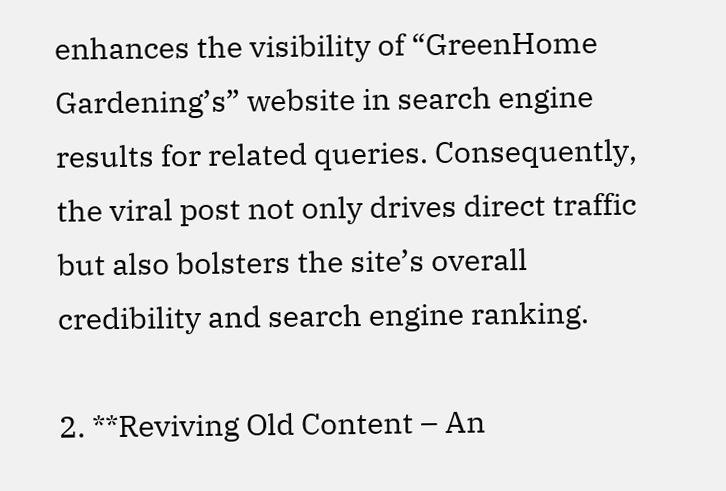enhances the visibility of “GreenHome Gardening’s” website in search engine results for related queries. Consequently, the viral post not only drives direct traffic but also bolsters the site’s overall credibility and search engine ranking.

2. **Reviving Old Content – An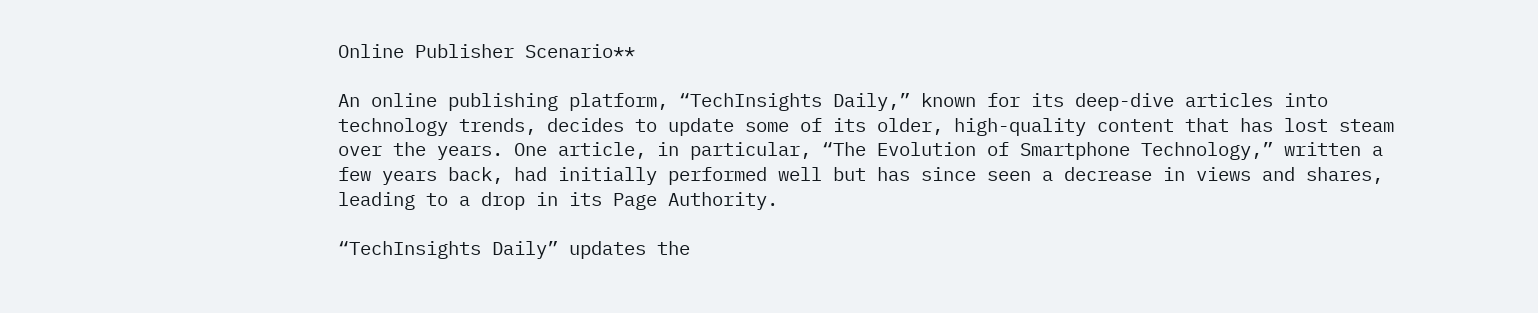Online Publisher Scenario**

An online publishing platform, “TechInsights Daily,” known for its deep-dive articles into technology trends, decides to update some of its older, high-quality content that has lost steam over the years. One article, in particular, “The Evolution of Smartphone Technology,” written a few years back, had initially performed well but has since seen a decrease in views and shares, leading to a drop in its Page Authority.

“TechInsights Daily” updates the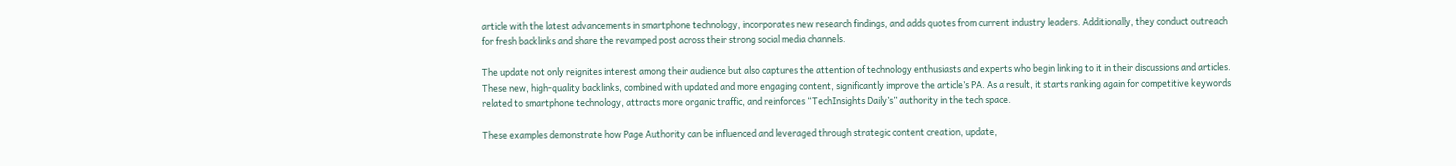article with the latest advancements in smartphone technology, incorporates new research findings, and adds quotes from current industry leaders. Additionally, they conduct outreach for fresh backlinks and share the revamped post across their strong social media channels.

The update not only reignites interest among their audience but also captures the attention of technology enthusiasts and experts who begin linking to it in their discussions and articles. These new, high-quality backlinks, combined with updated and more engaging content, significantly improve the article’s PA. As a result, it starts ranking again for competitive keywords related to smartphone technology, attracts more organic traffic, and reinforces “TechInsights Daily’s” authority in the tech space.

These examples demonstrate how Page Authority can be influenced and leveraged through strategic content creation, update,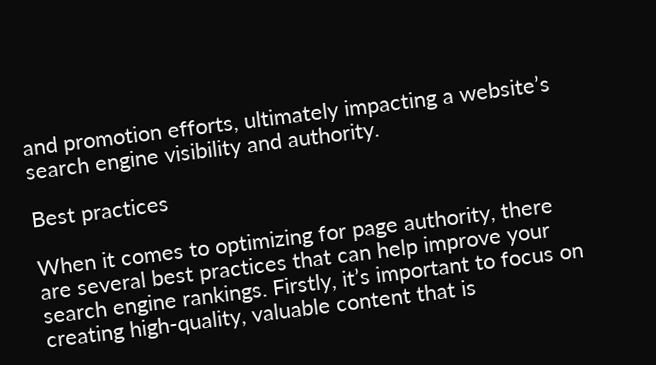and promotion efforts, ultimately impacting a website’s search engine visibility and authority.

Best practices

When it comes to optimizing for page authority, there are several best practices that can help improve your search engine rankings. Firstly, it’s important to focus on creating high-quality, valuable content that is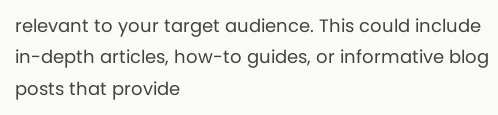relevant to your target audience. This could include in-depth articles, how-to guides, or informative blog posts that provide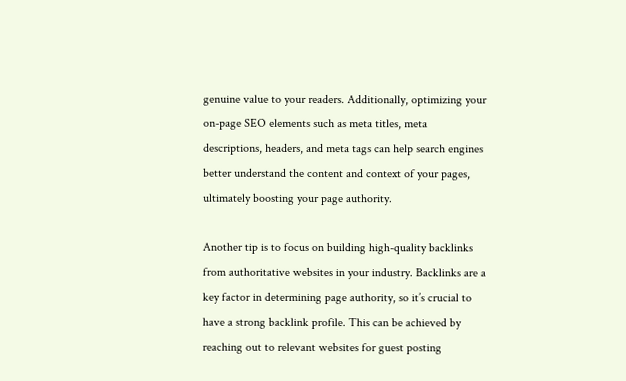genuine value to your readers. Additionally, optimizing your on-page SEO elements such as meta titles, meta descriptions, headers, and meta tags can help search engines better understand the content and context of your pages, ultimately boosting your page authority.

Another tip is to focus on building high-quality backlinks from authoritative websites in your industry. Backlinks are a key factor in determining page authority, so it’s crucial to have a strong backlink profile. This can be achieved by reaching out to relevant websites for guest posting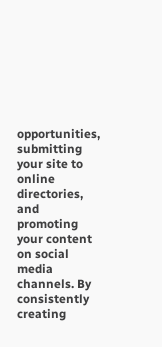opportunities, submitting your site to online directories, and promoting your content on social media channels. By consistently creating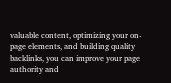valuable content, optimizing your on-page elements, and building quality backlinks, you can improve your page authority and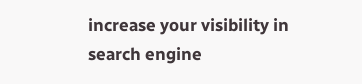increase your visibility in search engine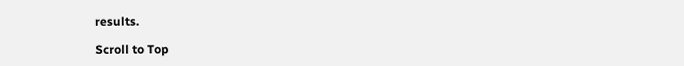results.

Scroll to Top